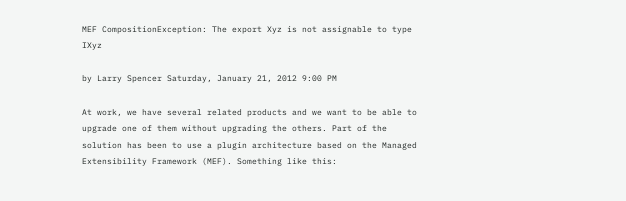MEF CompositionException: The export Xyz is not assignable to type IXyz

by Larry Spencer Saturday, January 21, 2012 9:00 PM

At work, we have several related products and we want to be able to upgrade one of them without upgrading the others. Part of the solution has been to use a plugin architecture based on the Managed Extensibility Framework (MEF). Something like this: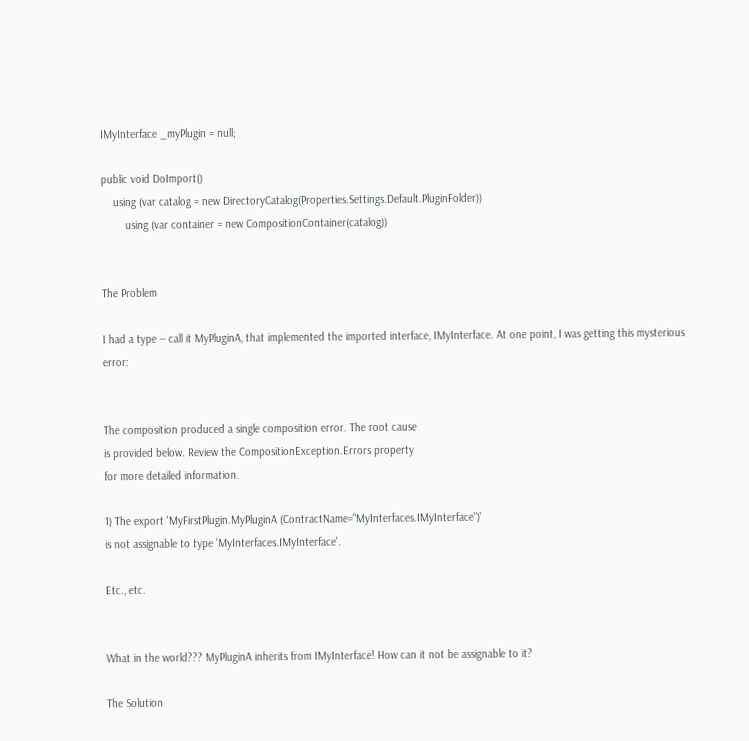IMyInterface _myPlugin = null;

public void DoImport()
    using (var catalog = new DirectoryCatalog(Properties.Settings.Default.PluginFolder))
        using (var container = new CompositionContainer(catalog))


The Problem

I had a type -- call it MyPluginA, that implemented the imported interface, IMyInterface. At one point, I was getting this mysterious error:


The composition produced a single composition error. The root cause
is provided below. Review the CompositionException.Errors property
for more detailed information.

1) The export 'MyFirstPlugin.MyPluginA (ContractName="MyInterfaces.IMyInterface")'
is not assignable to type 'MyInterfaces.IMyInterface'.

Etc., etc.


What in the world??? MyPluginA inherits from IMyInterface! How can it not be assignable to it?

The Solution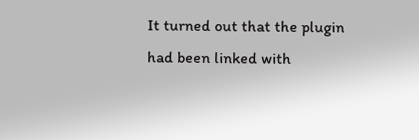It turned out that the plugin had been linked with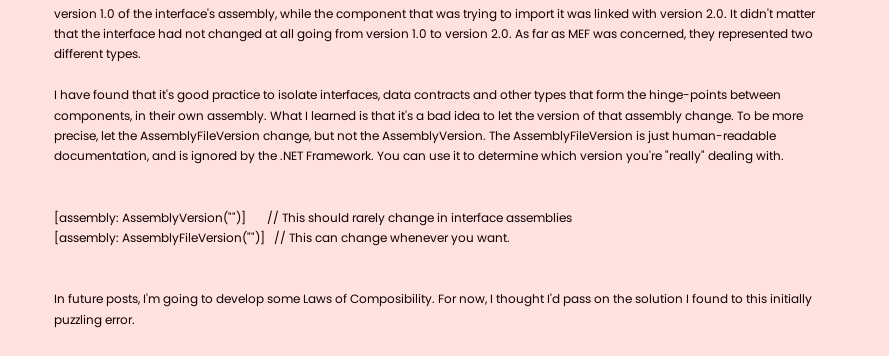version 1.0 of the interface's assembly, while the component that was trying to import it was linked with version 2.0. It didn't matter that the interface had not changed at all going from version 1.0 to version 2.0. As far as MEF was concerned, they represented two different types.

I have found that it's good practice to isolate interfaces, data contracts and other types that form the hinge-points between components, in their own assembly. What I learned is that it's a bad idea to let the version of that assembly change. To be more precise, let the AssemblyFileVersion change, but not the AssemblyVersion. The AssemblyFileVersion is just human-readable documentation, and is ignored by the .NET Framework. You can use it to determine which version you're "really" dealing with.


[assembly: AssemblyVersion("")]       // This should rarely change in interface assemblies
[assembly: AssemblyFileVersion("")]   // This can change whenever you want.


In future posts, I'm going to develop some Laws of Composibility. For now, I thought I'd pass on the solution I found to this initially puzzling error.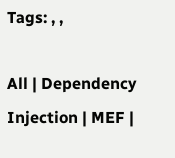Tags: , ,

All | Dependency Injection | MEF |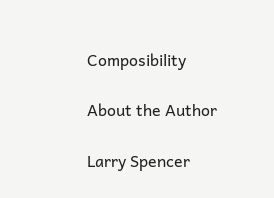Composibility

About the Author

Larry Spencer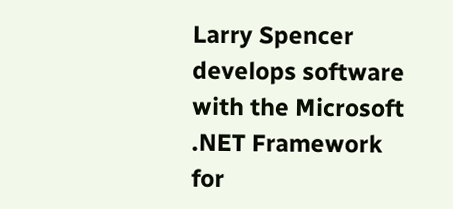Larry Spencer develops software with the Microsoft .NET Framework for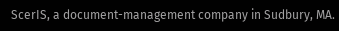ScerIS, a document-management company in Sudbury, MA.